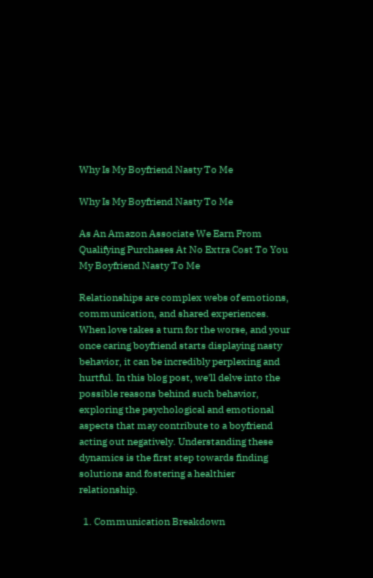Why Is My Boyfriend Nasty To Me

Why Is My Boyfriend Nasty To Me

As An Amazon Associate We Earn From Qualifying Purchases At No Extra Cost To You
My Boyfriend Nasty To Me

Relationships are complex webs of emotions, communication, and shared experiences. When love takes a turn for the worse, and your once caring boyfriend starts displaying nasty behavior, it can be incredibly perplexing and hurtful. In this blog post, we'll delve into the possible reasons behind such behavior, exploring the psychological and emotional aspects that may contribute to a boyfriend acting out negatively. Understanding these dynamics is the first step towards finding solutions and fostering a healthier relationship.

  1. Communication Breakdown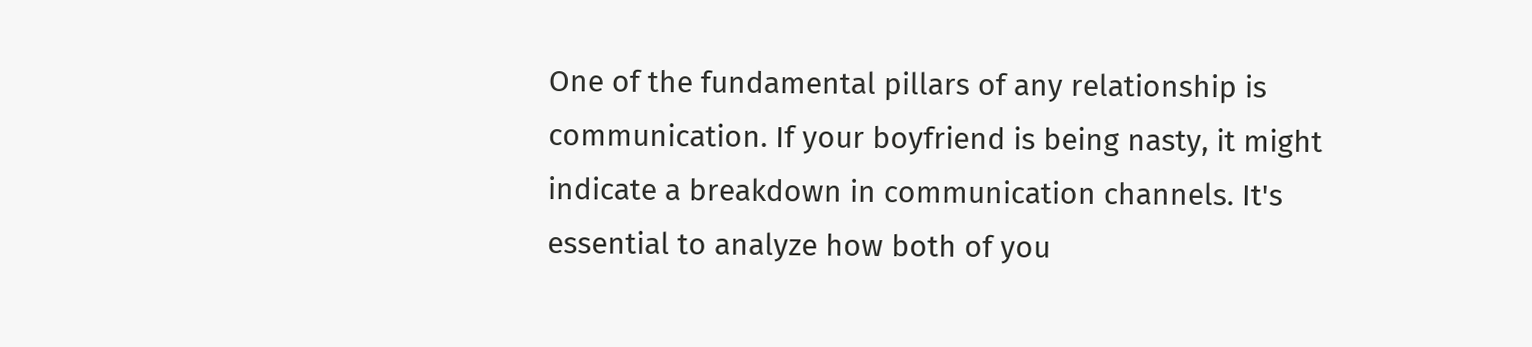One of the fundamental pillars of any relationship is communication. If your boyfriend is being nasty, it might indicate a breakdown in communication channels. It's essential to analyze how both of you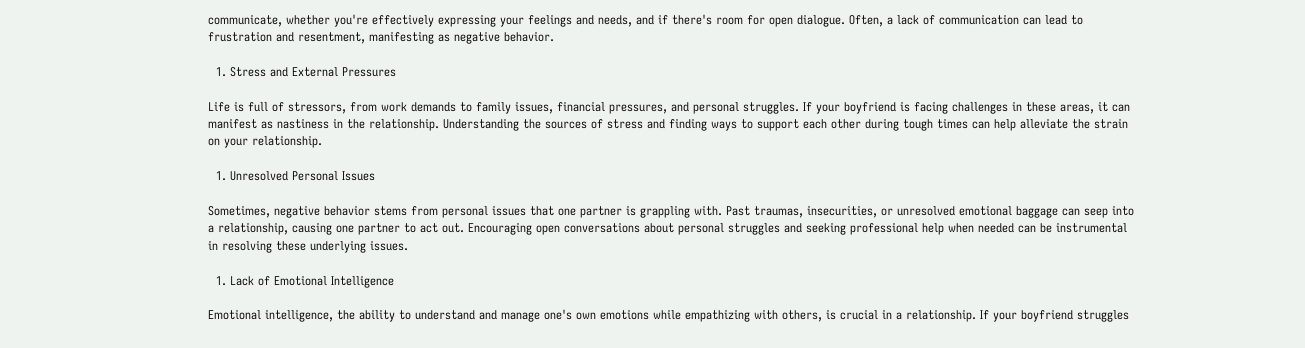communicate, whether you're effectively expressing your feelings and needs, and if there's room for open dialogue. Often, a lack of communication can lead to frustration and resentment, manifesting as negative behavior.

  1. Stress and External Pressures

Life is full of stressors, from work demands to family issues, financial pressures, and personal struggles. If your boyfriend is facing challenges in these areas, it can manifest as nastiness in the relationship. Understanding the sources of stress and finding ways to support each other during tough times can help alleviate the strain on your relationship.

  1. Unresolved Personal Issues

Sometimes, negative behavior stems from personal issues that one partner is grappling with. Past traumas, insecurities, or unresolved emotional baggage can seep into a relationship, causing one partner to act out. Encouraging open conversations about personal struggles and seeking professional help when needed can be instrumental in resolving these underlying issues.

  1. Lack of Emotional Intelligence

Emotional intelligence, the ability to understand and manage one's own emotions while empathizing with others, is crucial in a relationship. If your boyfriend struggles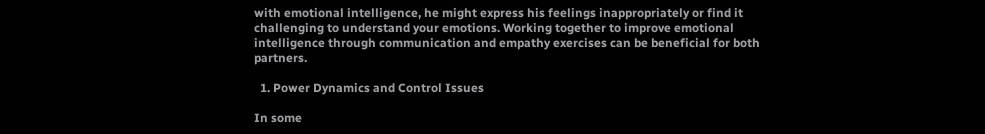with emotional intelligence, he might express his feelings inappropriately or find it challenging to understand your emotions. Working together to improve emotional intelligence through communication and empathy exercises can be beneficial for both partners.

  1. Power Dynamics and Control Issues

In some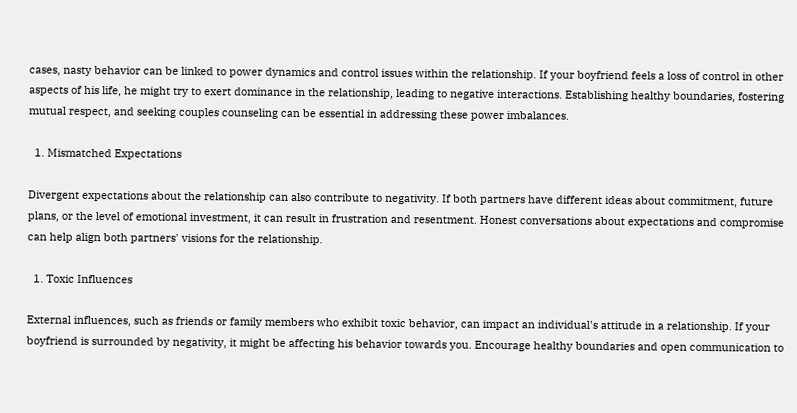cases, nasty behavior can be linked to power dynamics and control issues within the relationship. If your boyfriend feels a loss of control in other aspects of his life, he might try to exert dominance in the relationship, leading to negative interactions. Establishing healthy boundaries, fostering mutual respect, and seeking couples counseling can be essential in addressing these power imbalances.

  1. Mismatched Expectations

Divergent expectations about the relationship can also contribute to negativity. If both partners have different ideas about commitment, future plans, or the level of emotional investment, it can result in frustration and resentment. Honest conversations about expectations and compromise can help align both partners' visions for the relationship.

  1. Toxic Influences

External influences, such as friends or family members who exhibit toxic behavior, can impact an individual's attitude in a relationship. If your boyfriend is surrounded by negativity, it might be affecting his behavior towards you. Encourage healthy boundaries and open communication to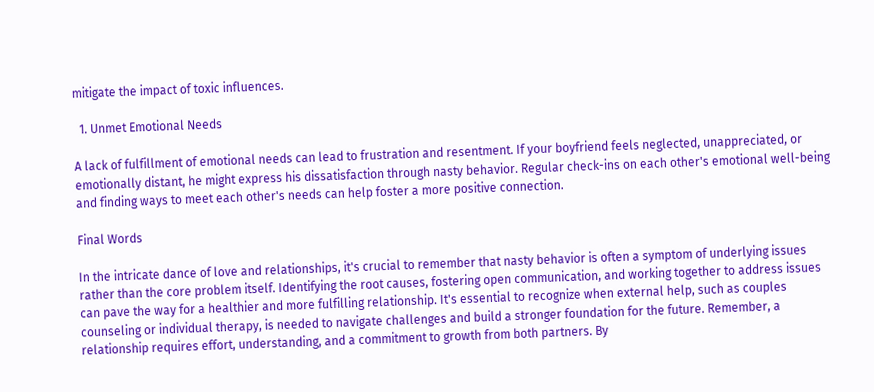mitigate the impact of toxic influences.

  1. Unmet Emotional Needs

A lack of fulfillment of emotional needs can lead to frustration and resentment. If your boyfriend feels neglected, unappreciated, or emotionally distant, he might express his dissatisfaction through nasty behavior. Regular check-ins on each other's emotional well-being and finding ways to meet each other's needs can help foster a more positive connection.

Final Words

In the intricate dance of love and relationships, it's crucial to remember that nasty behavior is often a symptom of underlying issues rather than the core problem itself. Identifying the root causes, fostering open communication, and working together to address issues can pave the way for a healthier and more fulfilling relationship. It's essential to recognize when external help, such as couples counseling or individual therapy, is needed to navigate challenges and build a stronger foundation for the future. Remember, a relationship requires effort, understanding, and a commitment to growth from both partners. By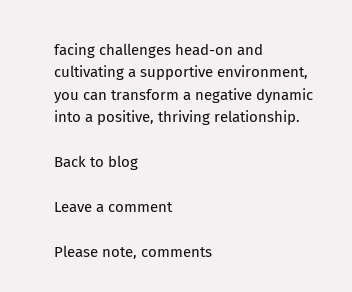facing challenges head-on and cultivating a supportive environment, you can transform a negative dynamic into a positive, thriving relationship.

Back to blog

Leave a comment

Please note, comments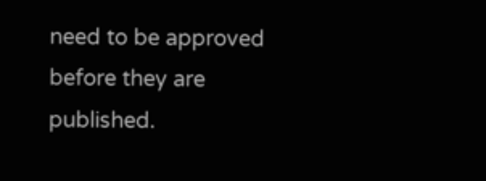need to be approved before they are published.